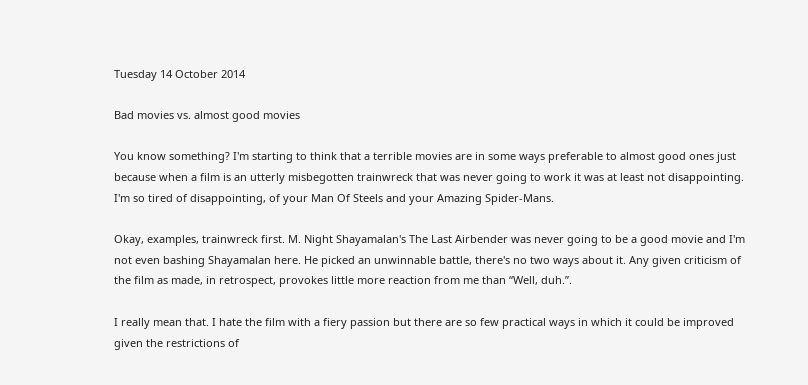Tuesday 14 October 2014

Bad movies vs. almost good movies

You know something? I'm starting to think that a terrible movies are in some ways preferable to almost good ones just because when a film is an utterly misbegotten trainwreck that was never going to work it was at least not disappointing. I'm so tired of disappointing, of your Man Of Steels and your Amazing Spider-Mans.

Okay, examples, trainwreck first. M. Night Shayamalan's The Last Airbender was never going to be a good movie and I'm not even bashing Shayamalan here. He picked an unwinnable battle, there's no two ways about it. Any given criticism of the film as made, in retrospect, provokes little more reaction from me than “Well, duh.”.

I really mean that. I hate the film with a fiery passion but there are so few practical ways in which it could be improved given the restrictions of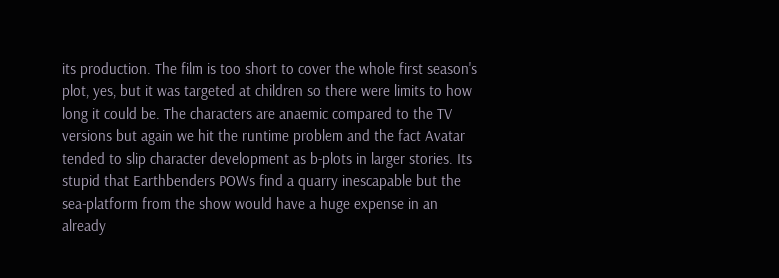its production. The film is too short to cover the whole first season's plot, yes, but it was targeted at children so there were limits to how long it could be. The characters are anaemic compared to the TV versions but again we hit the runtime problem and the fact Avatar tended to slip character development as b-plots in larger stories. Its stupid that Earthbenders POWs find a quarry inescapable but the sea-platform from the show would have a huge expense in an already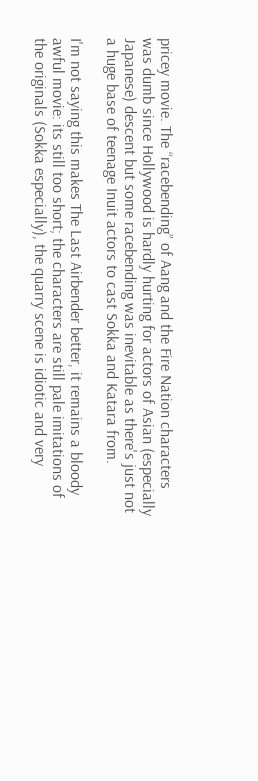pricey movie. The “racebending” of Aang and the Fire Nation characters was dumb since Hollywood is hardly hurting for actors of Asian (especially Japanese) descent but some racebending was inevitable as there's just not a huge base of teenage Inuit actors to cast Sokka and Katara from.

I'm not saying this makes The Last Airbender better, it remains a bloody awful movie: its still too short; the characters are still pale imitations of the originals (Sokka especially), the quarry scene is idiotic and very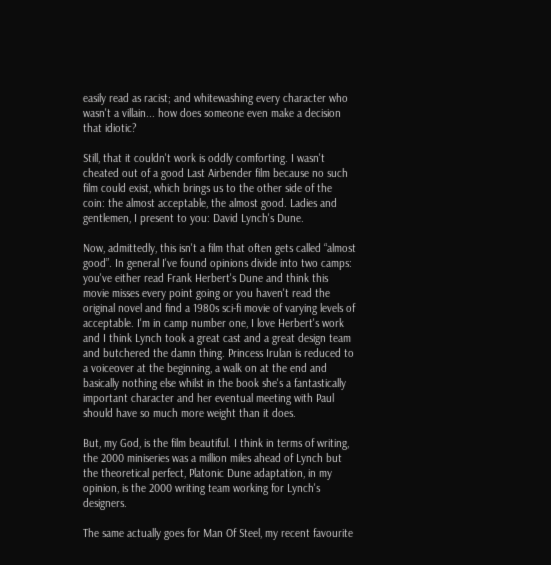easily read as racist; and whitewashing every character who wasn't a villain... how does someone even make a decision that idiotic?

Still, that it couldn't work is oddly comforting. I wasn't cheated out of a good Last Airbender film because no such film could exist, which brings us to the other side of the coin: the almost acceptable, the almost good. Ladies and gentlemen, I present to you: David Lynch's Dune.

Now, admittedly, this isn't a film that often gets called “almost good”. In general I've found opinions divide into two camps: you've either read Frank Herbert's Dune and think this movie misses every point going or you haven't read the original novel and find a 1980s sci-fi movie of varying levels of acceptable. I'm in camp number one, I love Herbert's work and I think Lynch took a great cast and a great design team and butchered the damn thing. Princess Irulan is reduced to a voiceover at the beginning, a walk on at the end and basically nothing else whilst in the book she's a fantastically important character and her eventual meeting with Paul should have so much more weight than it does.

But, my God, is the film beautiful. I think in terms of writing, the 2000 miniseries was a million miles ahead of Lynch but the theoretical perfect, Platonic Dune adaptation, in my opinion, is the 2000 writing team working for Lynch's designers.

The same actually goes for Man Of Steel, my recent favourite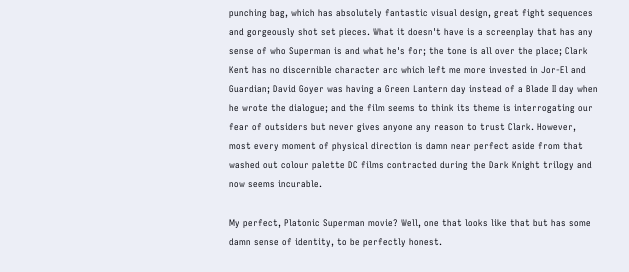punching bag, which has absolutely fantastic visual design, great fight sequences and gorgeously shot set pieces. What it doesn't have is a screenplay that has any sense of who Superman is and what he's for; the tone is all over the place; Clark Kent has no discernible character arc which left me more invested in Jor-El and Guardian; David Goyer was having a Green Lantern day instead of a Blade II day when he wrote the dialogue; and the film seems to think its theme is interrogating our fear of outsiders but never gives anyone any reason to trust Clark. However, most every moment of physical direction is damn near perfect aside from that washed out colour palette DC films contracted during the Dark Knight trilogy and now seems incurable.

My perfect, Platonic Superman movie? Well, one that looks like that but has some damn sense of identity, to be perfectly honest.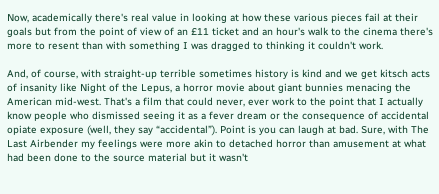Now, academically there's real value in looking at how these various pieces fail at their goals but from the point of view of an £11 ticket and an hour's walk to the cinema there's more to resent than with something I was dragged to thinking it couldn't work.

And, of course, with straight-up terrible sometimes history is kind and we get kitsch acts of insanity like Night of the Lepus, a horror movie about giant bunnies menacing the American mid-west. That's a film that could never, ever work to the point that I actually know people who dismissed seeing it as a fever dream or the consequence of accidental opiate exposure (well, they say “accidental”). Point is you can laugh at bad. Sure, with The Last Airbender my feelings were more akin to detached horror than amusement at what had been done to the source material but it wasn't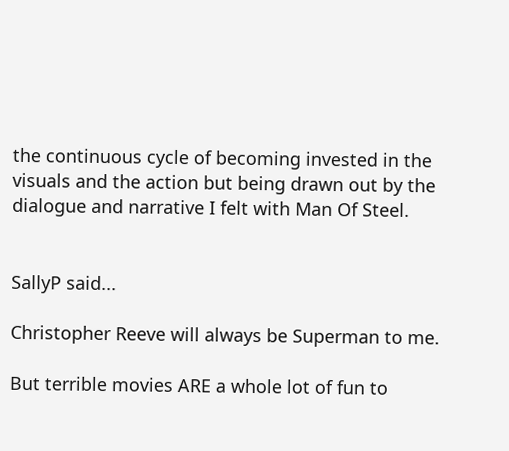the continuous cycle of becoming invested in the visuals and the action but being drawn out by the dialogue and narrative I felt with Man Of Steel.


SallyP said...

Christopher Reeve will always be Superman to me.

But terrible movies ARE a whole lot of fun to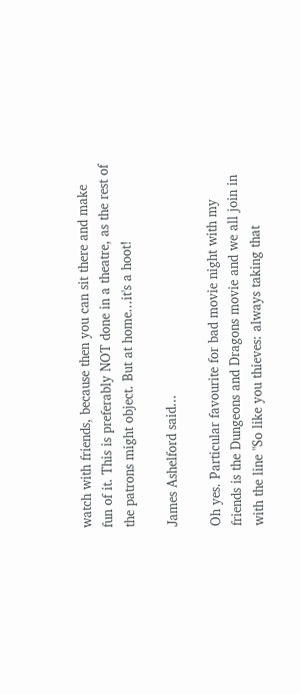watch with friends, because then you can sit there and make fun of it. This is preferably NOT done in a theatre, as the rest of the patrons might object. But at home...it's a hoot!

James Ashelford said...

Oh yes. Particular favourite for bad movie night with my friends is the Dungeons and Dragons movie and we all join in with the line "So like you thieves: always taking that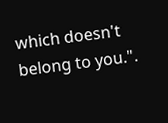which doesn't belong to you.".